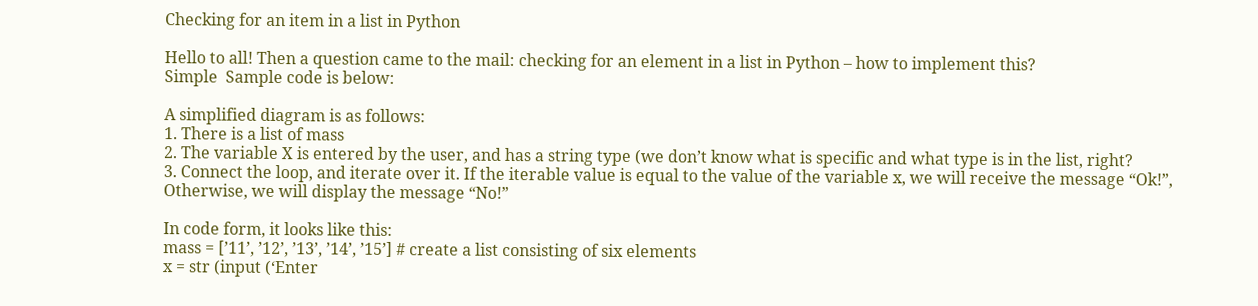Checking for an item in a list in Python

Hello to all! Then a question came to the mail: checking for an element in a list in Python – how to implement this?
Simple  Sample code is below:

A simplified diagram is as follows:
1. There is a list of mass
2. The variable X is entered by the user, and has a string type (we don’t know what is specific and what type is in the list, right?
3. Connect the loop, and iterate over it. If the iterable value is equal to the value of the variable x, we will receive the message “Ok!”, Otherwise, we will display the message “No!”

In code form, it looks like this:
mass = [’11’, ’12’, ’13’, ’14’, ’15’] # create a list consisting of six elements
x = str (input (‘Enter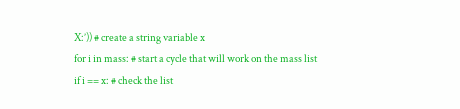X:’)) # create a string variable x
for i in mass: # start a cycle that will work on the mass list
if i == x: # check the list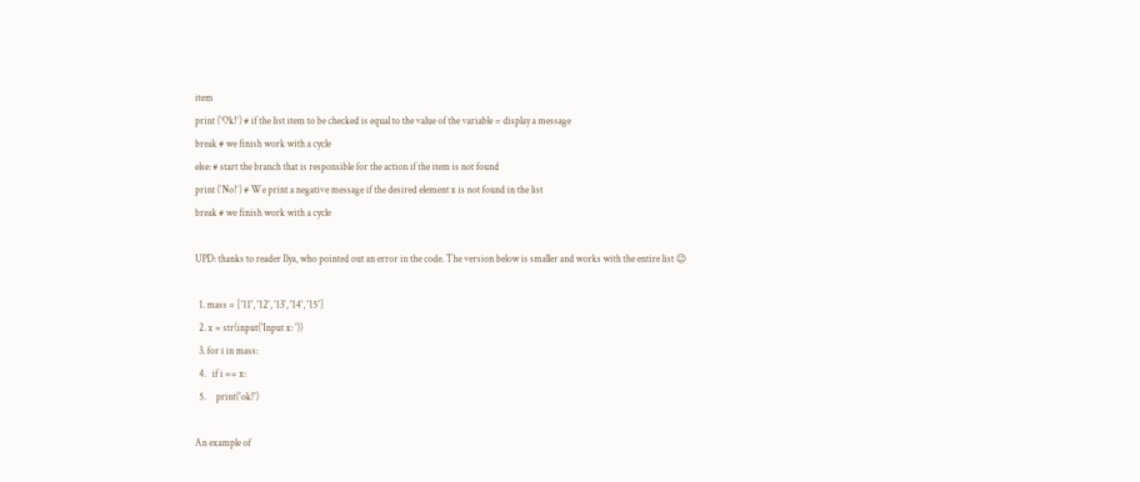item
print (‘Ok!’) # if the list item to be checked is equal to the value of the variable = display a message
break # we finish work with a cycle
else: # start the branch that is responsible for the action if the item is not found
print (‘No!’) # We print a negative message if the desired element x is not found in the list
break # we finish work with a cycle

UPD: thanks to reader Ilya, who pointed out an error in the code. The version below is smaller and works with the entire list 😉

  1. mass = ['11', '12', '13', '14', '15']
  2. x = str(input('Input x: '))
  3. for i in mass:
  4.   if i == x:
  5.     print('ok!')

An example of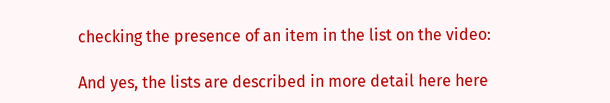checking the presence of an item in the list on the video:

And yes, the lists are described in more detail here here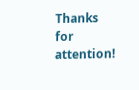Thanks for attention!